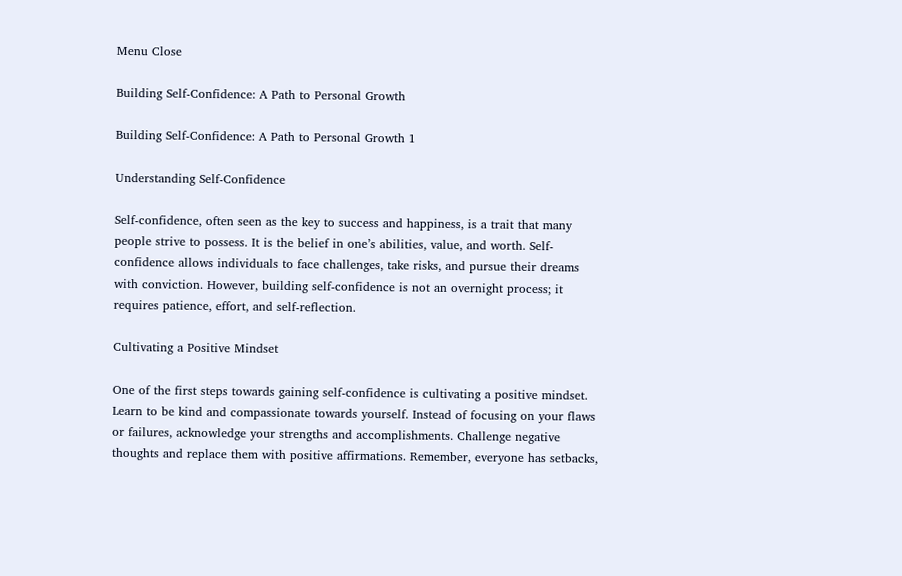Menu Close

Building Self-Confidence: A Path to Personal Growth

Building Self-Confidence: A Path to Personal Growth 1

Understanding Self-Confidence

Self-confidence, often seen as the key to success and happiness, is a trait that many people strive to possess. It is the belief in one’s abilities, value, and worth. Self-confidence allows individuals to face challenges, take risks, and pursue their dreams with conviction. However, building self-confidence is not an overnight process; it requires patience, effort, and self-reflection.

Cultivating a Positive Mindset

One of the first steps towards gaining self-confidence is cultivating a positive mindset. Learn to be kind and compassionate towards yourself. Instead of focusing on your flaws or failures, acknowledge your strengths and accomplishments. Challenge negative thoughts and replace them with positive affirmations. Remember, everyone has setbacks,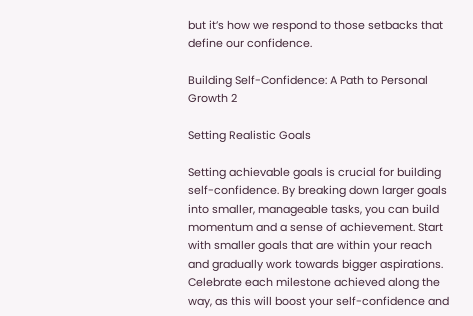but it’s how we respond to those setbacks that define our confidence.

Building Self-Confidence: A Path to Personal Growth 2

Setting Realistic Goals

Setting achievable goals is crucial for building self-confidence. By breaking down larger goals into smaller, manageable tasks, you can build momentum and a sense of achievement. Start with smaller goals that are within your reach and gradually work towards bigger aspirations. Celebrate each milestone achieved along the way, as this will boost your self-confidence and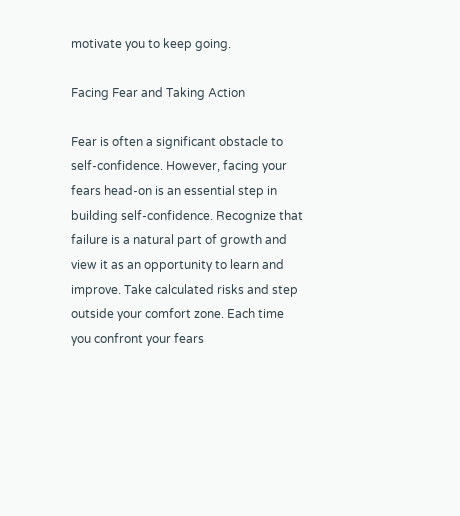motivate you to keep going.

Facing Fear and Taking Action

Fear is often a significant obstacle to self-confidence. However, facing your fears head-on is an essential step in building self-confidence. Recognize that failure is a natural part of growth and view it as an opportunity to learn and improve. Take calculated risks and step outside your comfort zone. Each time you confront your fears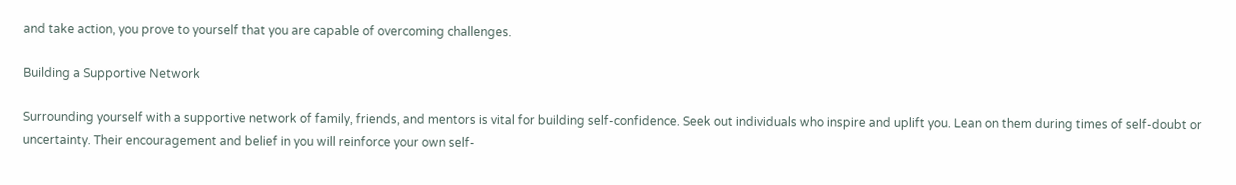and take action, you prove to yourself that you are capable of overcoming challenges.

Building a Supportive Network

Surrounding yourself with a supportive network of family, friends, and mentors is vital for building self-confidence. Seek out individuals who inspire and uplift you. Lean on them during times of self-doubt or uncertainty. Their encouragement and belief in you will reinforce your own self-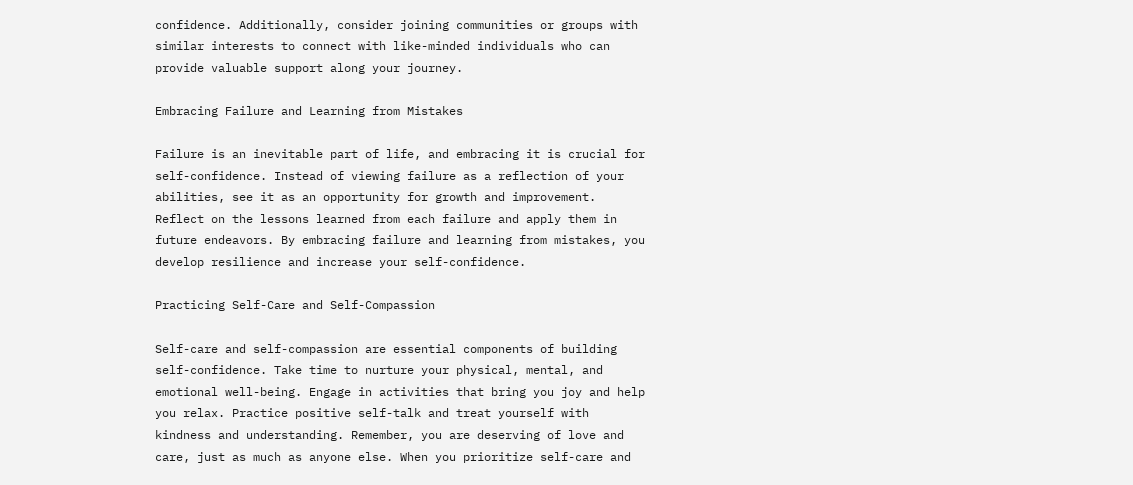confidence. Additionally, consider joining communities or groups with similar interests to connect with like-minded individuals who can provide valuable support along your journey.

Embracing Failure and Learning from Mistakes

Failure is an inevitable part of life, and embracing it is crucial for self-confidence. Instead of viewing failure as a reflection of your abilities, see it as an opportunity for growth and improvement. Reflect on the lessons learned from each failure and apply them in future endeavors. By embracing failure and learning from mistakes, you develop resilience and increase your self-confidence.

Practicing Self-Care and Self-Compassion

Self-care and self-compassion are essential components of building self-confidence. Take time to nurture your physical, mental, and emotional well-being. Engage in activities that bring you joy and help you relax. Practice positive self-talk and treat yourself with kindness and understanding. Remember, you are deserving of love and care, just as much as anyone else. When you prioritize self-care and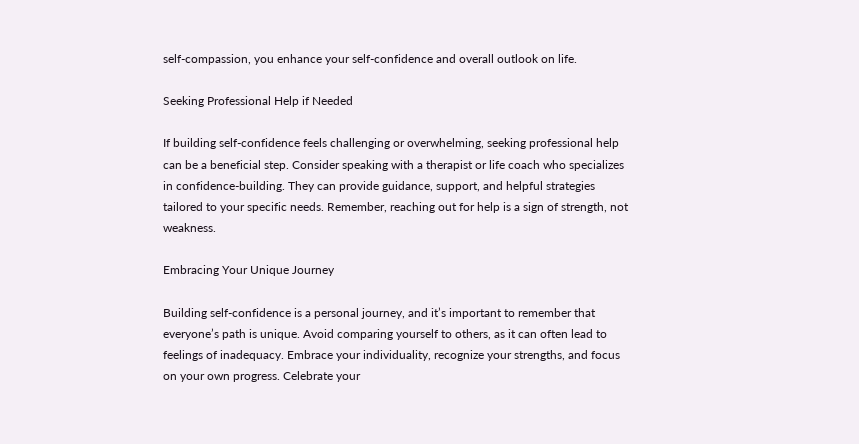self-compassion, you enhance your self-confidence and overall outlook on life.

Seeking Professional Help if Needed

If building self-confidence feels challenging or overwhelming, seeking professional help can be a beneficial step. Consider speaking with a therapist or life coach who specializes in confidence-building. They can provide guidance, support, and helpful strategies tailored to your specific needs. Remember, reaching out for help is a sign of strength, not weakness.

Embracing Your Unique Journey

Building self-confidence is a personal journey, and it’s important to remember that everyone’s path is unique. Avoid comparing yourself to others, as it can often lead to feelings of inadequacy. Embrace your individuality, recognize your strengths, and focus on your own progress. Celebrate your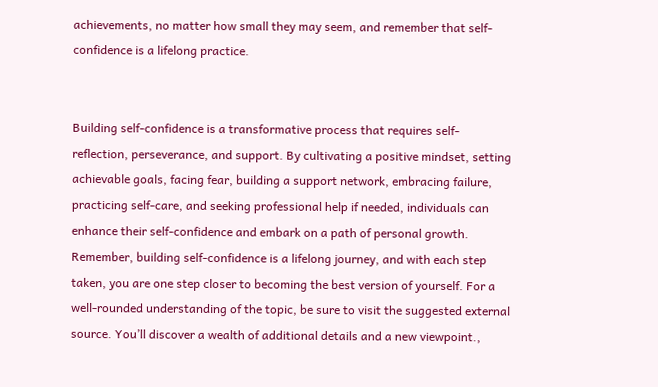achievements, no matter how small they may seem, and remember that self-confidence is a lifelong practice.


Building self-confidence is a transformative process that requires self-reflection, perseverance, and support. By cultivating a positive mindset, setting achievable goals, facing fear, building a support network, embracing failure, practicing self-care, and seeking professional help if needed, individuals can enhance their self-confidence and embark on a path of personal growth. Remember, building self-confidence is a lifelong journey, and with each step taken, you are one step closer to becoming the best version of yourself. For a well-rounded understanding of the topic, be sure to visit the suggested external source. You’ll discover a wealth of additional details and a new viewpoint.,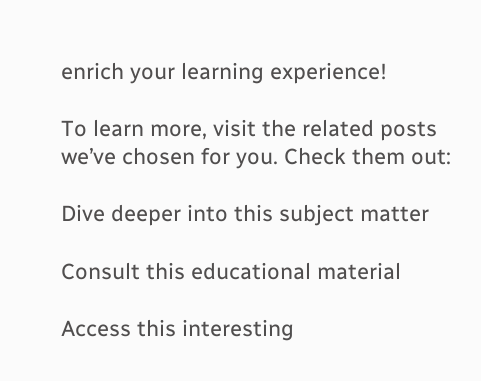enrich your learning experience!

To learn more, visit the related posts we’ve chosen for you. Check them out:

Dive deeper into this subject matter

Consult this educational material

Access this interesting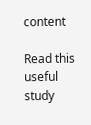content

Read this useful study